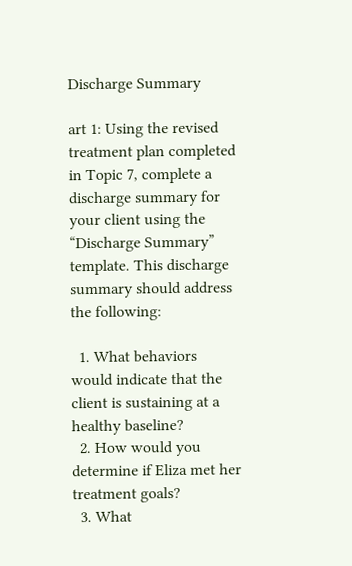Discharge Summary

art 1: Using the revised treatment plan completed in Topic 7, complete a discharge summary for your client using the “Discharge Summary” template. This discharge summary should address the following:

  1. What behaviors would indicate that the client is sustaining at a healthy baseline?
  2. How would you determine if Eliza met her treatment goals?
  3. What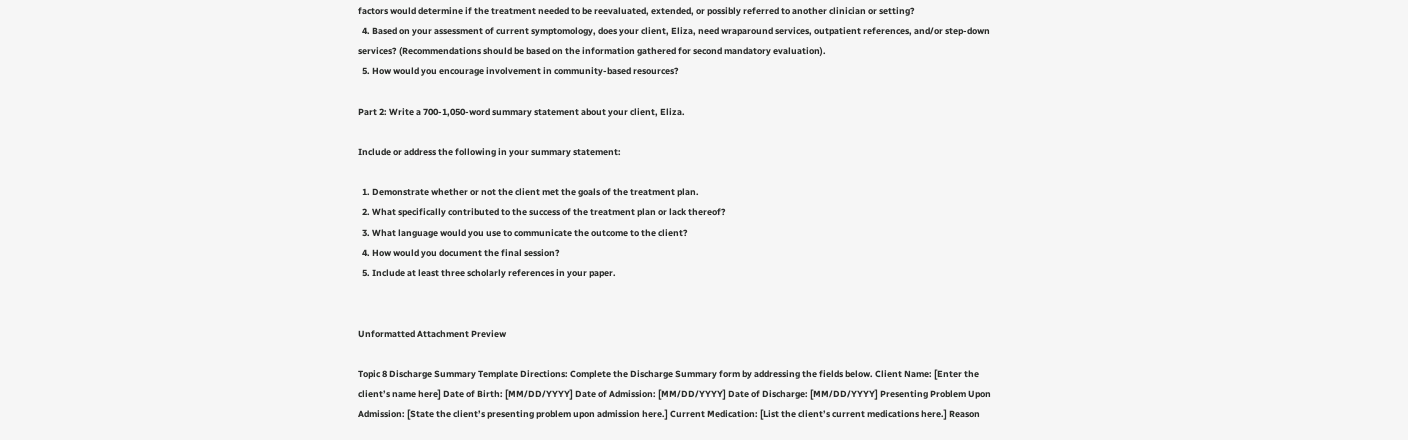factors would determine if the treatment needed to be reevaluated, extended, or possibly referred to another clinician or setting?
  4. Based on your assessment of current symptomology, does your client, Eliza, need wraparound services, outpatient references, and/or step-down services? (Recommendations should be based on the information gathered for second mandatory evaluation).
  5. How would you encourage involvement in community-based resources?

Part 2: Write a 700-1,050-word summary statement about your client, Eliza.

Include or address the following in your summary statement:

  1. Demonstrate whether or not the client met the goals of the treatment plan.
  2. What specifically contributed to the success of the treatment plan or lack thereof?
  3. What language would you use to communicate the outcome to the client?
  4. How would you document the final session?
  5. Include at least three scholarly references in your paper.


Unformatted Attachment Preview

Topic 8 Discharge Summary Template Directions: Complete the Discharge Summary form by addressing the fields below. Client Name: [Enter the client’s name here] Date of Birth: [MM/DD/YYYY] Date of Admission: [MM/DD/YYYY] Date of Discharge: [MM/DD/YYYY] Presenting Problem Upon Admission: [State the client’s presenting problem upon admission here.] Current Medication: [List the client’s current medications here.] Reason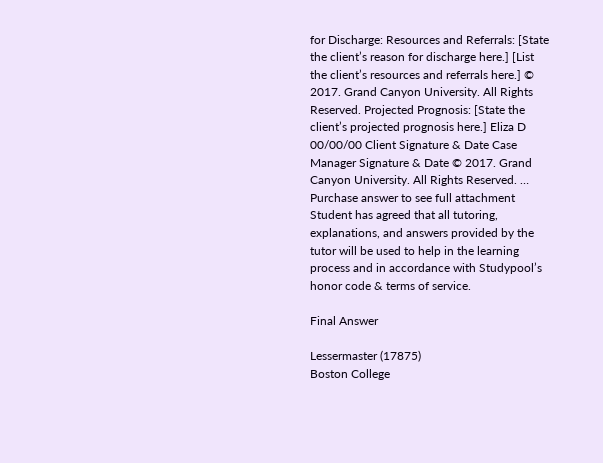for Discharge: Resources and Referrals: [State the client’s reason for discharge here.] [List the client’s resources and referrals here.] © 2017. Grand Canyon University. All Rights Reserved. Projected Prognosis: [State the client’s projected prognosis here.] Eliza D 00/00/00 Client Signature & Date Case Manager Signature & Date © 2017. Grand Canyon University. All Rights Reserved. …
Purchase answer to see full attachment
Student has agreed that all tutoring, explanations, and answers provided by the tutor will be used to help in the learning process and in accordance with Studypool’s honor code & terms of service.

Final Answer

Lessermaster (17875)
Boston College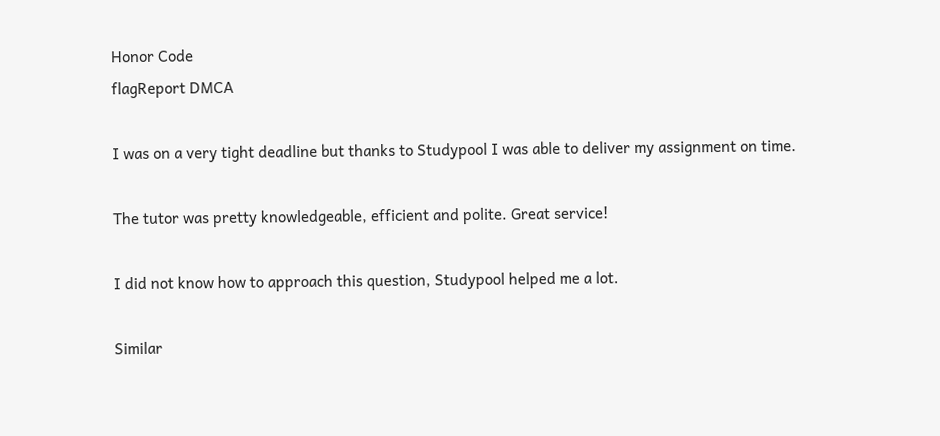Honor Code
flagReport DMCA

I was on a very tight deadline but thanks to Studypool I was able to deliver my assignment on time.

The tutor was pretty knowledgeable, efficient and polite. Great service!

I did not know how to approach this question, Studypool helped me a lot.

Similar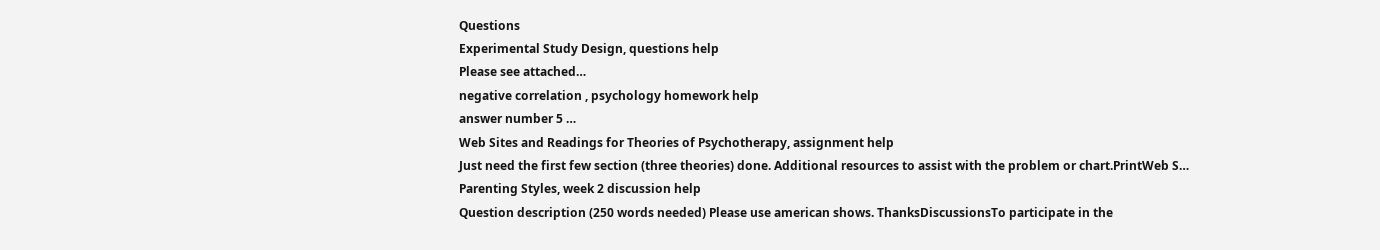Questions
Experimental Study Design, questions help
Please see attached…
negative correlation , psychology homework help
answer number 5 …
Web Sites and Readings for Theories of Psychotherapy, assignment help
Just need the first few section (three theories) done. Additional resources to assist with the problem or chart.PrintWeb S…
Parenting Styles, week 2 discussion help
Question description (250 words needed) Please use american shows. ThanksDiscussionsTo participate in the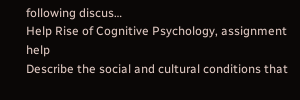following discus…
Help Rise of Cognitive Psychology, assignment help
Describe the social and cultural conditions that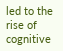led to the rise of cognitive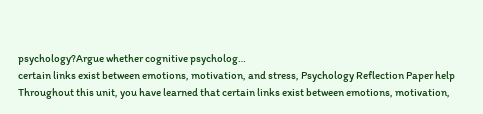psychology?Argue whether cognitive psycholog…
certain links exist between emotions, motivation, and stress, Psychology Reflection Paper help
Throughout this unit, you have learned that certain links exist between emotions, motivation,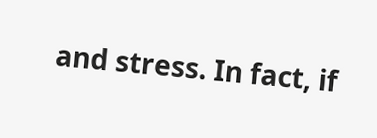and stress. In fact, if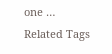one …
Related Tags